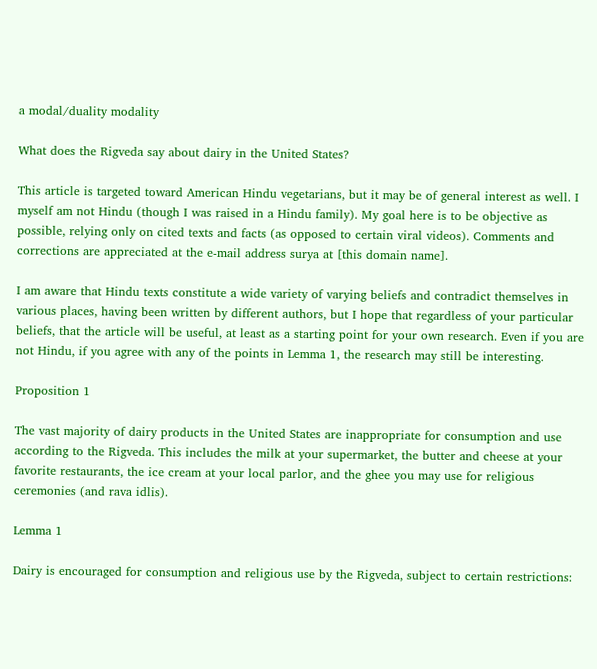a modal/duality modality

What does the Rigveda say about dairy in the United States?

This article is targeted toward American Hindu vegetarians, but it may be of general interest as well. I myself am not Hindu (though I was raised in a Hindu family). My goal here is to be objective as possible, relying only on cited texts and facts (as opposed to certain viral videos). Comments and corrections are appreciated at the e-mail address surya at [this domain name].

I am aware that Hindu texts constitute a wide variety of varying beliefs and contradict themselves in various places, having been written by different authors, but I hope that regardless of your particular beliefs, that the article will be useful, at least as a starting point for your own research. Even if you are not Hindu, if you agree with any of the points in Lemma 1, the research may still be interesting.

Proposition 1

The vast majority of dairy products in the United States are inappropriate for consumption and use according to the Rigveda. This includes the milk at your supermarket, the butter and cheese at your favorite restaurants, the ice cream at your local parlor, and the ghee you may use for religious ceremonies (and rava idlis).

Lemma 1

Dairy is encouraged for consumption and religious use by the Rigveda, subject to certain restrictions: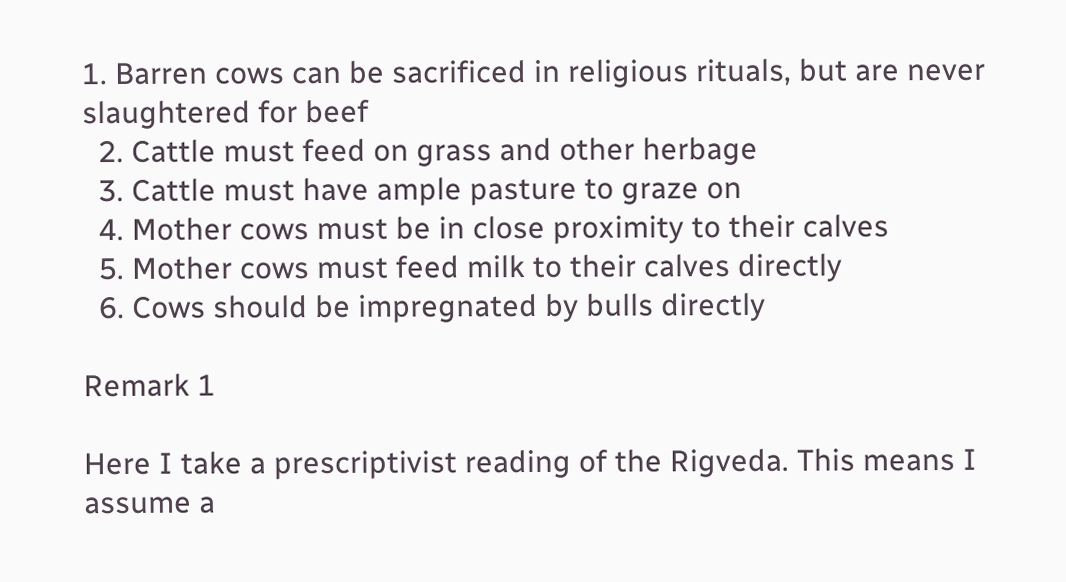1. Barren cows can be sacrificed in religious rituals, but are never slaughtered for beef
  2. Cattle must feed on grass and other herbage
  3. Cattle must have ample pasture to graze on
  4. Mother cows must be in close proximity to their calves
  5. Mother cows must feed milk to their calves directly
  6. Cows should be impregnated by bulls directly

Remark 1

Here I take a prescriptivist reading of the Rigveda. This means I assume a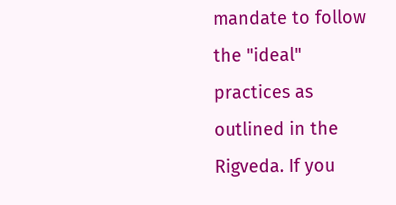mandate to follow the "ideal" practices as outlined in the Rigveda. If you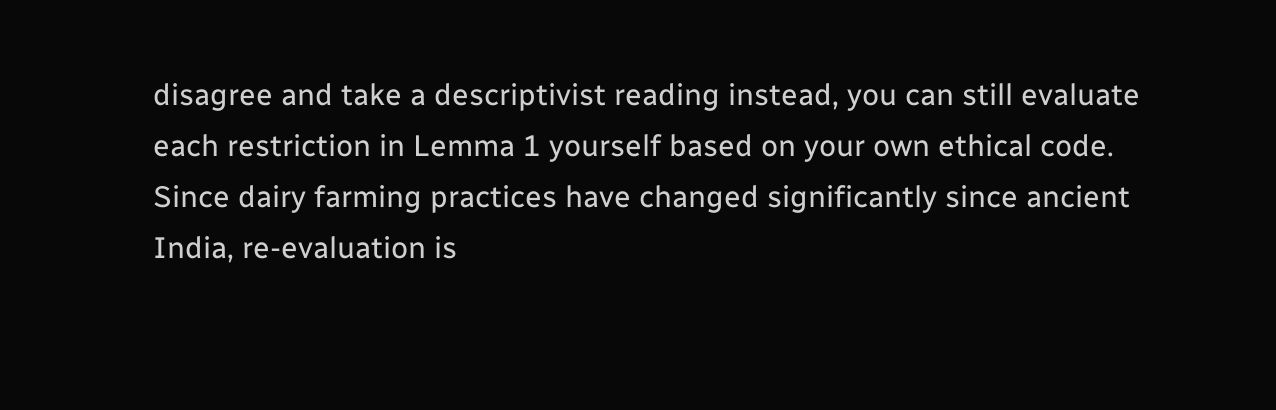disagree and take a descriptivist reading instead, you can still evaluate each restriction in Lemma 1 yourself based on your own ethical code. Since dairy farming practices have changed significantly since ancient India, re-evaluation is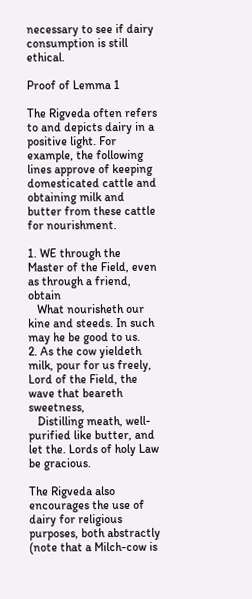necessary to see if dairy consumption is still ethical.

Proof of Lemma 1

The Rigveda often refers to and depicts dairy in a positive light. For example, the following lines approve of keeping domesticated cattle and obtaining milk and butter from these cattle for nourishment.

1. WE through the Master of the Field, even as through a friend, obtain
   What nourisheth our kine and steeds. In such may he be good to us.
2. As the cow yieldeth milk, pour for us freely, Lord of the Field, the wave that beareth sweetness,
   Distilling meath, well-purified like butter, and let the. Lords of holy Law be gracious.

The Rigveda also encourages the use of dairy for religious purposes, both abstractly (note that a Milch-cow is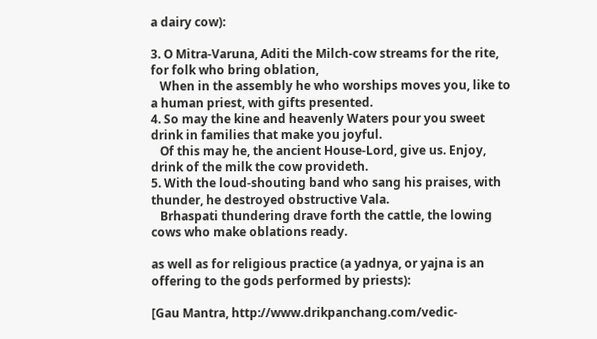a dairy cow):

3. O Mitra-Varuna, Aditi the Milch-cow streams for the rite, for folk who bring oblation,
   When in the assembly he who worships moves you, like to a human priest, with gifts presented.
4. So may the kine and heavenly Waters pour you sweet drink in families that make you joyful.
   Of this may he, the ancient House-Lord, give us. Enjoy, drink of the milk the cow provideth.
5. With the loud-shouting band who sang his praises, with thunder, he destroyed obstructive Vala.
   Brhaspati thundering drave forth the cattle, the lowing cows who make oblations ready.

as well as for religious practice (a yadnya, or yajna is an offering to the gods performed by priests):

[Gau Mantra, http://www.drikpanchang.com/vedic-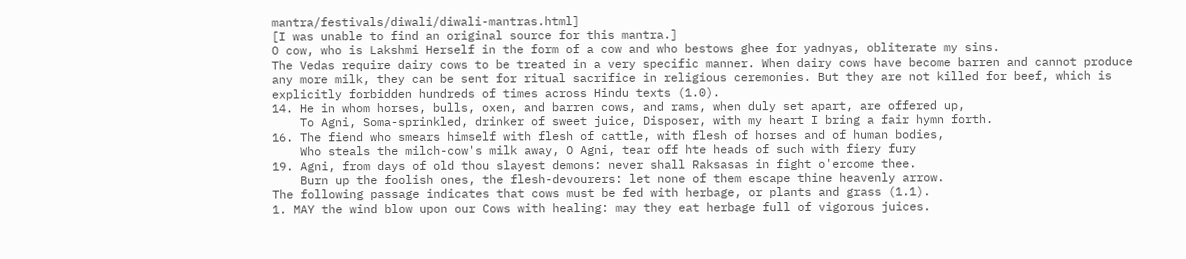mantra/festivals/diwali/diwali-mantras.html]
[I was unable to find an original source for this mantra.]
O cow, who is Lakshmi Herself in the form of a cow and who bestows ghee for yadnyas, obliterate my sins.
The Vedas require dairy cows to be treated in a very specific manner. When dairy cows have become barren and cannot produce any more milk, they can be sent for ritual sacrifice in religious ceremonies. But they are not killed for beef, which is explicitly forbidden hundreds of times across Hindu texts (1.0).
14. He in whom horses, bulls, oxen, and barren cows, and rams, when duly set apart, are offered up,
    To Agni, Soma-sprinkled, drinker of sweet juice, Disposer, with my heart I bring a fair hymn forth.
16. The fiend who smears himself with flesh of cattle, with flesh of horses and of human bodies,
    Who steals the milch-cow's milk away, O Agni, tear off hte heads of such with fiery fury
19. Agni, from days of old thou slayest demons: never shall Raksasas in fight o'ercome thee.
    Burn up the foolish ones, the flesh-devourers: let none of them escape thine heavenly arrow.
The following passage indicates that cows must be fed with herbage, or plants and grass (1.1).
1. MAY the wind blow upon our Cows with healing: may they eat herbage full of vigorous juices.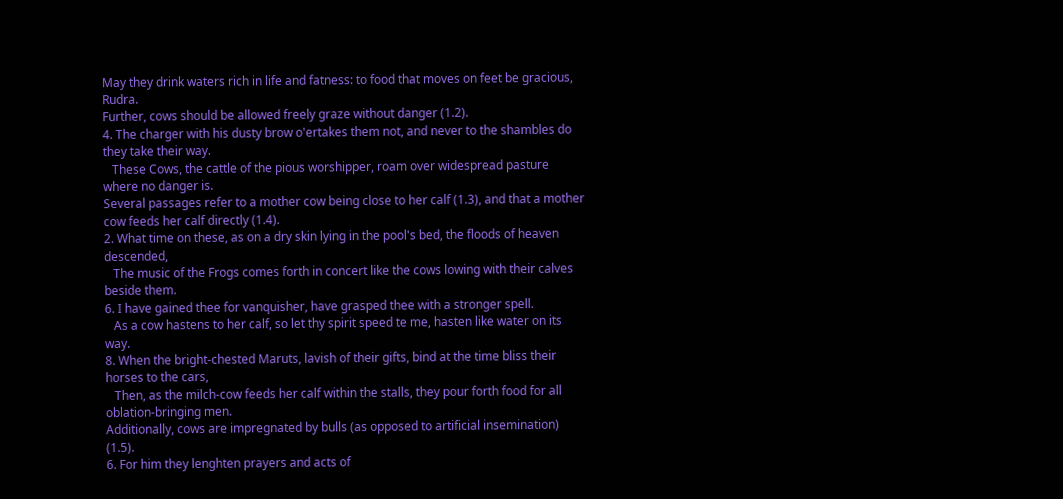May they drink waters rich in life and fatness: to food that moves on feet be gracious, Rudra.
Further, cows should be allowed freely graze without danger (1.2).
4. The charger with his dusty brow o'ertakes them not, and never to the shambles do they take their way.
   These Cows, the cattle of the pious worshipper, roam over widespread pasture where no danger is.
Several passages refer to a mother cow being close to her calf (1.3), and that a mother cow feeds her calf directly (1.4).
2. What time on these, as on a dry skin lying in the pool's bed, the floods of heaven descended,
   The music of the Frogs comes forth in concert like the cows lowing with their calves beside them.
6. I have gained thee for vanquisher, have grasped thee with a stronger spell.
   As a cow hastens to her calf, so let thy spirit speed te me, hasten like water on its way.
8. When the bright-chested Maruts, lavish of their gifts, bind at the time bliss their horses to the cars,
   Then, as the milch-cow feeds her calf within the stalls, they pour forth food for all oblation-bringing men.
Additionally, cows are impregnated by bulls (as opposed to artificial insemination) (1.5).
6. For him they lenghten prayers and acts of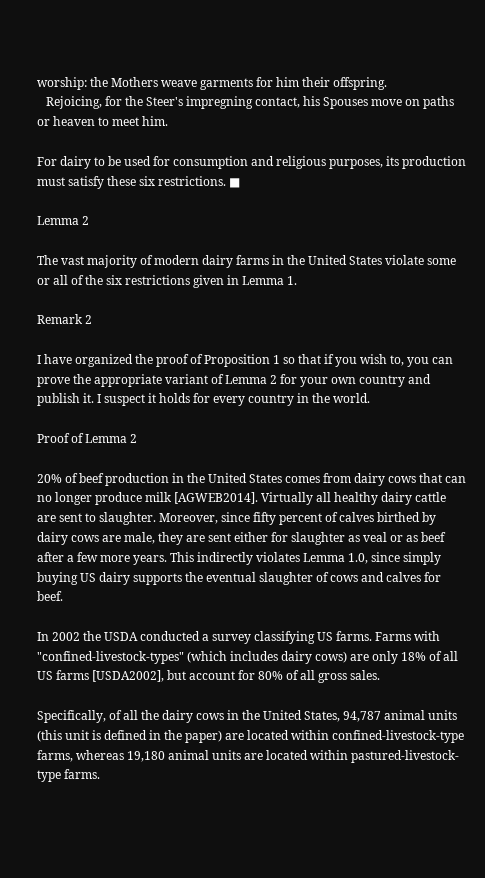worship: the Mothers weave garments for him their offspring.
   Rejoicing, for the Steer's impregning contact, his Spouses move on paths or heaven to meet him.

For dairy to be used for consumption and religious purposes, its production must satisfy these six restrictions. ■

Lemma 2

The vast majority of modern dairy farms in the United States violate some or all of the six restrictions given in Lemma 1.

Remark 2

I have organized the proof of Proposition 1 so that if you wish to, you can prove the appropriate variant of Lemma 2 for your own country and publish it. I suspect it holds for every country in the world.

Proof of Lemma 2

20% of beef production in the United States comes from dairy cows that can no longer produce milk [AGWEB2014]. Virtually all healthy dairy cattle are sent to slaughter. Moreover, since fifty percent of calves birthed by dairy cows are male, they are sent either for slaughter as veal or as beef after a few more years. This indirectly violates Lemma 1.0, since simply buying US dairy supports the eventual slaughter of cows and calves for beef.

In 2002 the USDA conducted a survey classifying US farms. Farms with "confined-livestock-types" (which includes dairy cows) are only 18% of all US farms [USDA2002], but account for 80% of all gross sales.

Specifically, of all the dairy cows in the United States, 94,787 animal units (this unit is defined in the paper) are located within confined-livestock-type farms, whereas 19,180 animal units are located within pastured-livestock-type farms.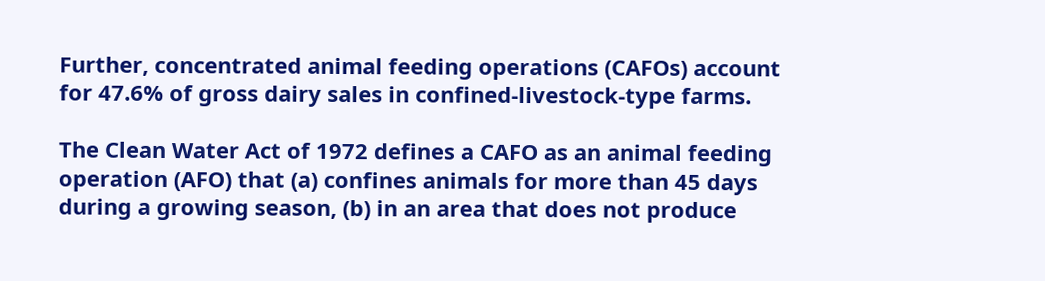Further, concentrated animal feeding operations (CAFOs) account for 47.6% of gross dairy sales in confined-livestock-type farms.

The Clean Water Act of 1972 defines a CAFO as an animal feeding operation (AFO) that (a) confines animals for more than 45 days during a growing season, (b) in an area that does not produce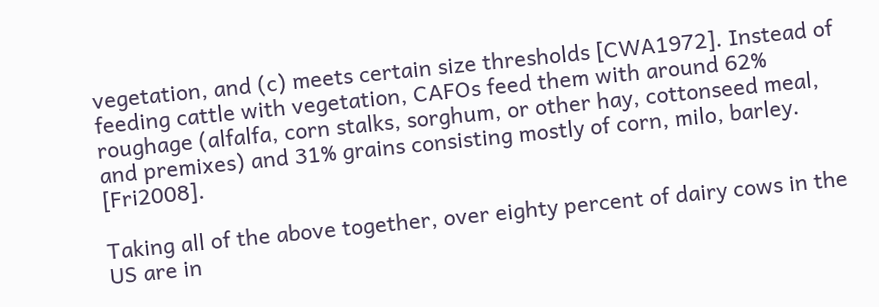vegetation, and (c) meets certain size thresholds [CWA1972]. Instead of feeding cattle with vegetation, CAFOs feed them with around 62% roughage (alfalfa, corn stalks, sorghum, or other hay, cottonseed meal, and premixes) and 31% grains consisting mostly of corn, milo, barley. [Fri2008].

Taking all of the above together, over eighty percent of dairy cows in the US are in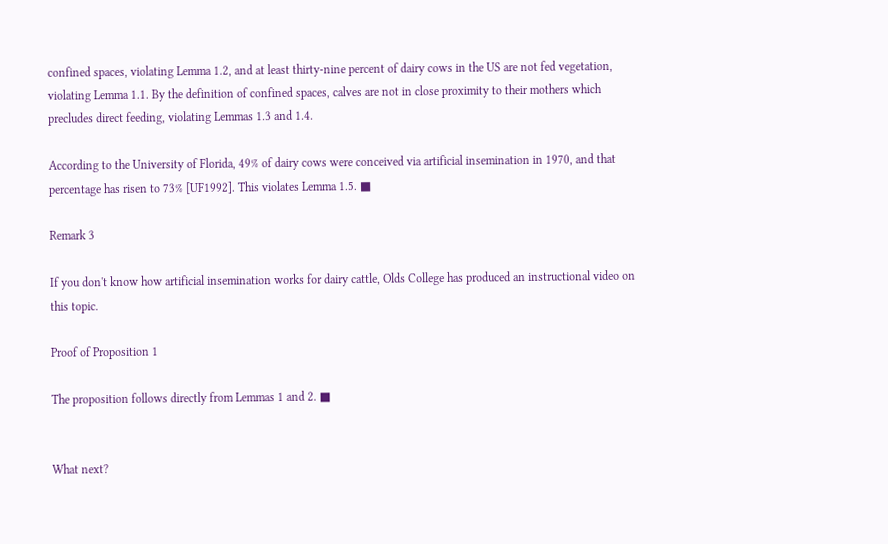confined spaces, violating Lemma 1.2, and at least thirty-nine percent of dairy cows in the US are not fed vegetation, violating Lemma 1.1. By the definition of confined spaces, calves are not in close proximity to their mothers which precludes direct feeding, violating Lemmas 1.3 and 1.4.

According to the University of Florida, 49% of dairy cows were conceived via artificial insemination in 1970, and that percentage has risen to 73% [UF1992]. This violates Lemma 1.5. ■

Remark 3

If you don't know how artificial insemination works for dairy cattle, Olds College has produced an instructional video on this topic.

Proof of Proposition 1

The proposition follows directly from Lemmas 1 and 2. ■


What next?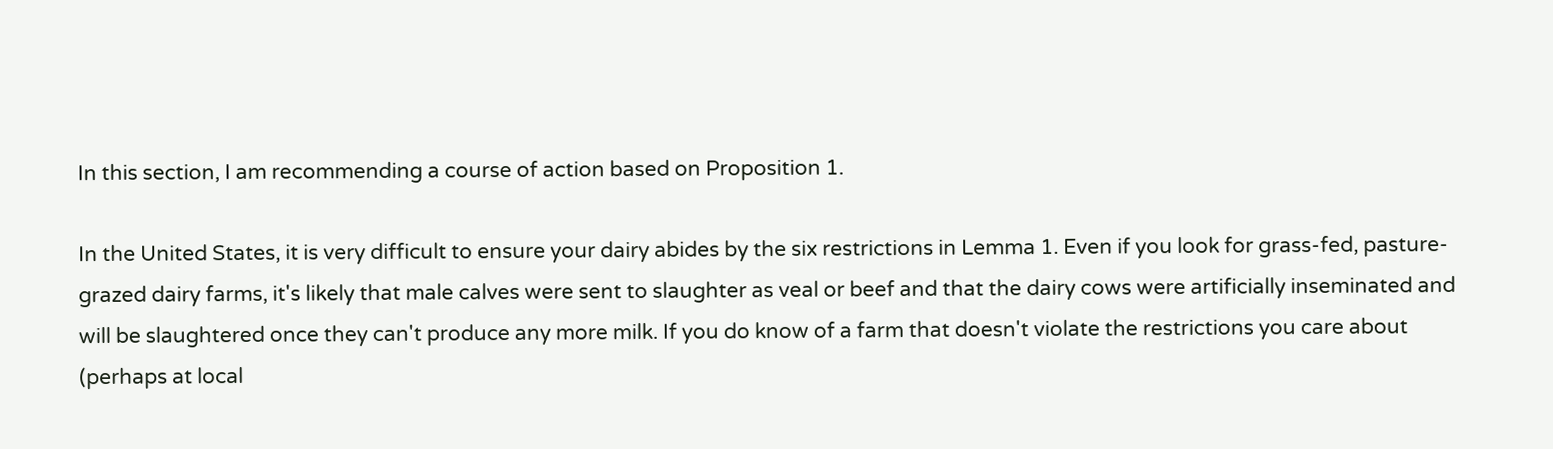In this section, I am recommending a course of action based on Proposition 1.

In the United States, it is very difficult to ensure your dairy abides by the six restrictions in Lemma 1. Even if you look for grass-fed, pasture-grazed dairy farms, it's likely that male calves were sent to slaughter as veal or beef and that the dairy cows were artificially inseminated and will be slaughtered once they can't produce any more milk. If you do know of a farm that doesn't violate the restrictions you care about (perhaps at local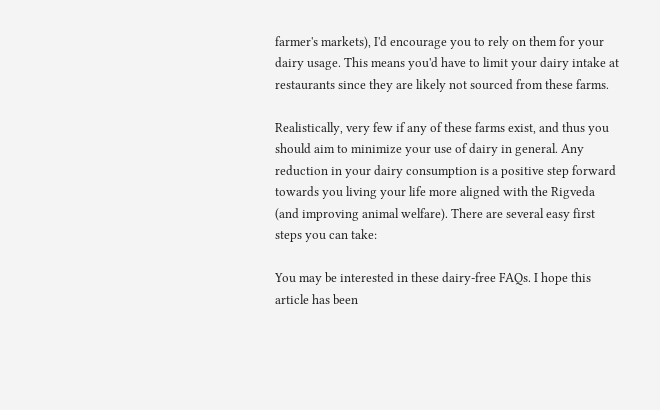farmer's markets), I'd encourage you to rely on them for your dairy usage. This means you'd have to limit your dairy intake at restaurants since they are likely not sourced from these farms.

Realistically, very few if any of these farms exist, and thus you should aim to minimize your use of dairy in general. Any reduction in your dairy consumption is a positive step forward towards you living your life more aligned with the Rigveda (and improving animal welfare). There are several easy first steps you can take:

You may be interested in these dairy-free FAQs. I hope this article has been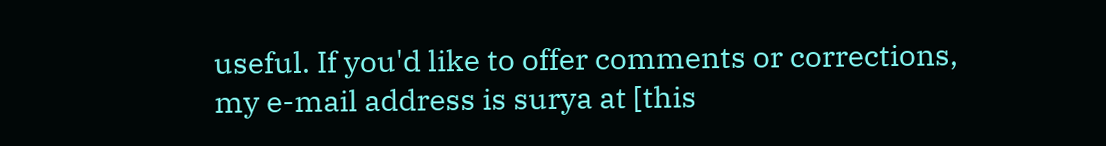useful. If you'd like to offer comments or corrections, my e-mail address is surya at [this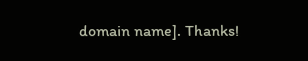domain name]. Thanks!